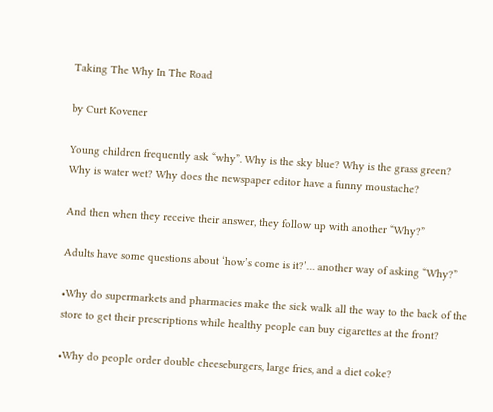Taking The Why In The Road

by Curt Kovener

Young children frequently ask “why”. Why is the sky blue? Why is the grass green? Why is water wet? Why does the newspaper editor have a funny moustache?

And then when they receive their answer, they follow up with another “Why?”

Adults have some questions about ‘how’s come is it?’… another way of asking “Why?”

•Why do supermarkets and pharmacies make the sick walk all the way to the back of the store to get their prescriptions while healthy people can buy cigarettes at the front?

•Why do people order double cheeseburgers, large fries, and a diet coke?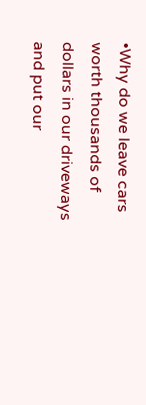•Why do we leave cars worth thousands of dollars in our driveways and put our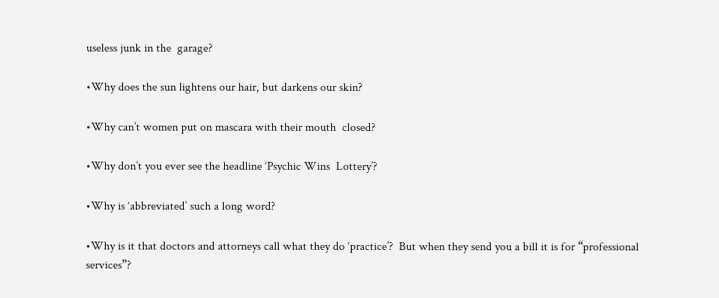useless junk in the  garage?

•Why does the sun lightens our hair, but darkens our skin?

•Why can’t women put on mascara with their mouth  closed?

•Why don’t you ever see the headline ‘Psychic Wins  Lottery’?

•Why is ‘abbreviated’ such a long word?

•Why is it that doctors and attorneys call what they do ‘practice’?  But when they send you a bill it is for “professional services”?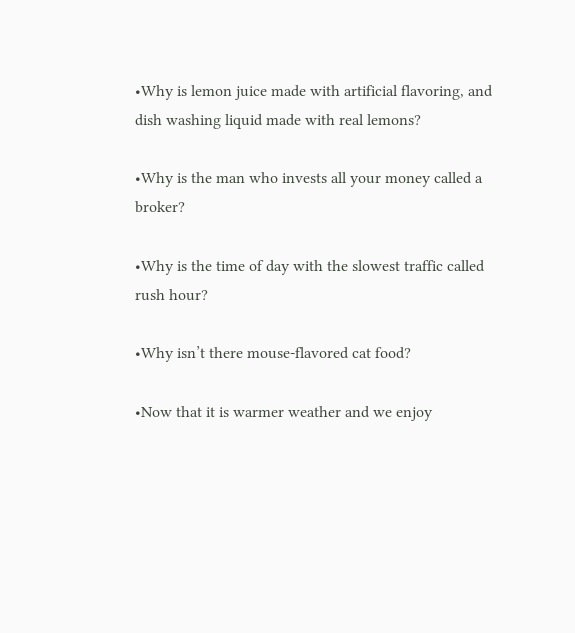•Why is lemon juice made with artificial flavoring, and dish washing liquid made with real lemons?

•Why is the man who invests all your money called a  broker?

•Why is the time of day with the slowest traffic called rush hour?

•Why isn’t there mouse-flavored cat food?

•Now that it is warmer weather and we enjoy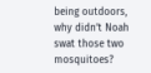being outdoors, why didn’t Noah swat those two mosquitoes?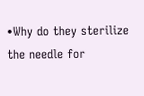•Why do they sterilize the needle for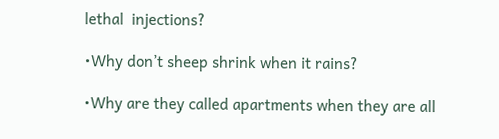lethal  injections?

•Why don’t sheep shrink when it rains?

•Why are they called apartments when they are all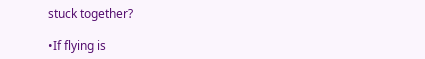stuck together?

•If flying is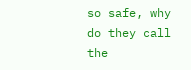so safe, why do they call the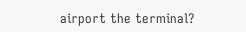airport the terminal?